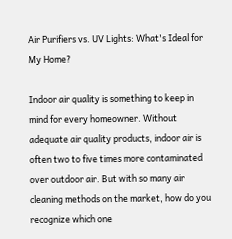Air Purifiers vs. UV Lights: What's Ideal for My Home?

Indoor air quality is something to keep in mind for every homeowner. Without adequate air quality products, indoor air is often two to five times more contaminated over outdoor air. But with so many air cleaning methods on the market, how do you recognize which one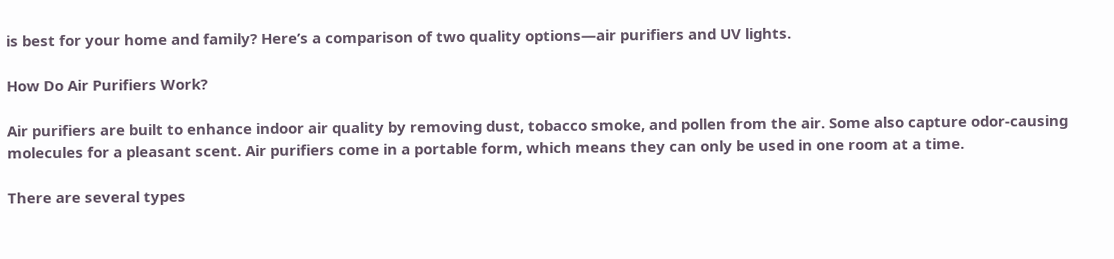is best for your home and family? Here’s a comparison of two quality options—air purifiers and UV lights.

How Do Air Purifiers Work?

Air purifiers are built to enhance indoor air quality by removing dust, tobacco smoke, and pollen from the air. Some also capture odor-causing molecules for a pleasant scent. Air purifiers come in a portable form, which means they can only be used in one room at a time.

There are several types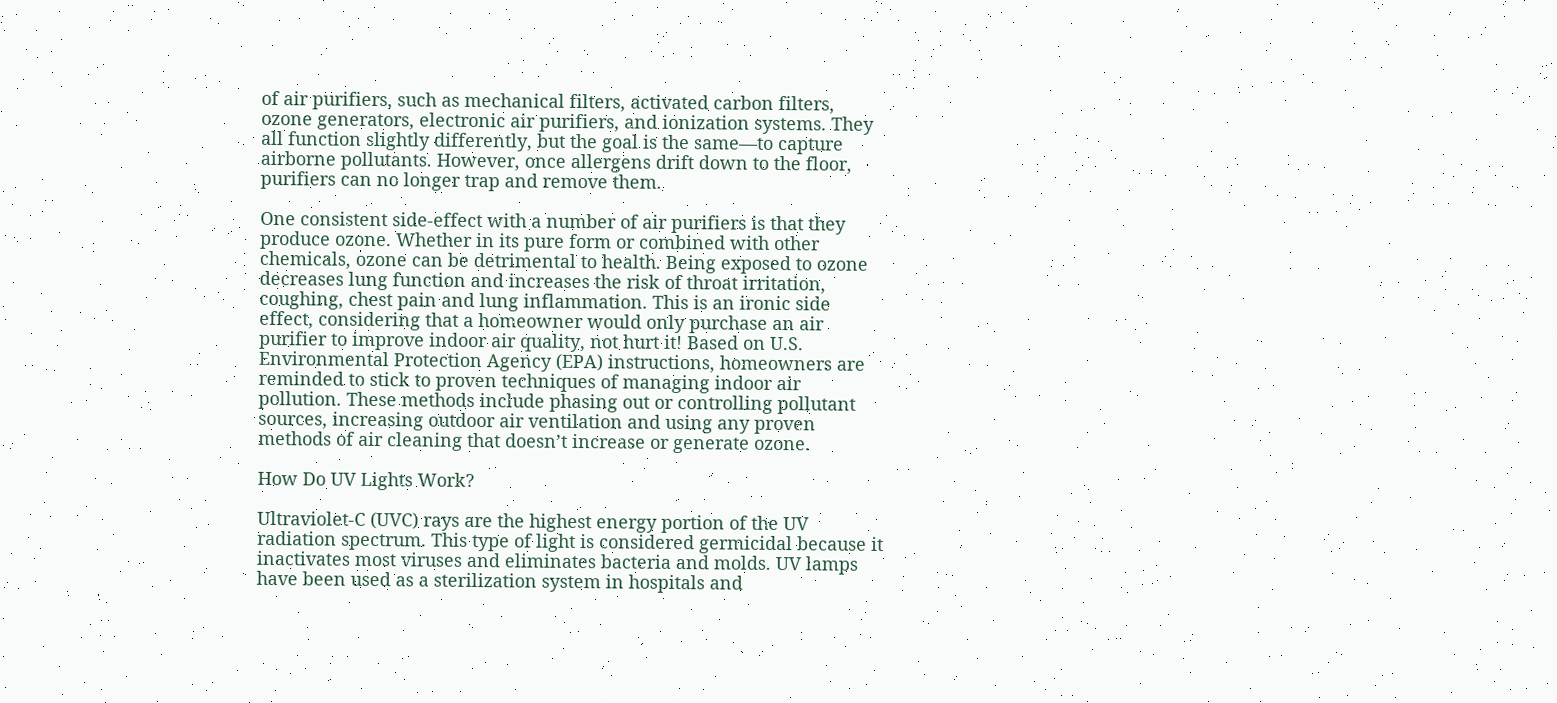of air purifiers, such as mechanical filters, activated carbon filters, ozone generators, electronic air purifiers, and ionization systems. They all function slightly differently, but the goal is the same—to capture airborne pollutants. However, once allergens drift down to the floor, purifiers can no longer trap and remove them.

One consistent side-effect with a number of air purifiers is that they produce ozone. Whether in its pure form or combined with other chemicals, ozone can be detrimental to health. Being exposed to ozone decreases lung function and increases the risk of throat irritation, coughing, chest pain and lung inflammation. This is an ironic side effect, considering that a homeowner would only purchase an air purifier to improve indoor air quality, not hurt it! Based on U.S. Environmental Protection Agency (EPA) instructions, homeowners are reminded to stick to proven techniques of managing indoor air pollution. These methods include phasing out or controlling pollutant sources, increasing outdoor air ventilation and using any proven methods of air cleaning that doesn’t increase or generate ozone.

How Do UV Lights Work?

Ultraviolet-C (UVC) rays are the highest energy portion of the UV radiation spectrum. This type of light is considered germicidal because it inactivates most viruses and eliminates bacteria and molds. UV lamps have been used as a sterilization system in hospitals and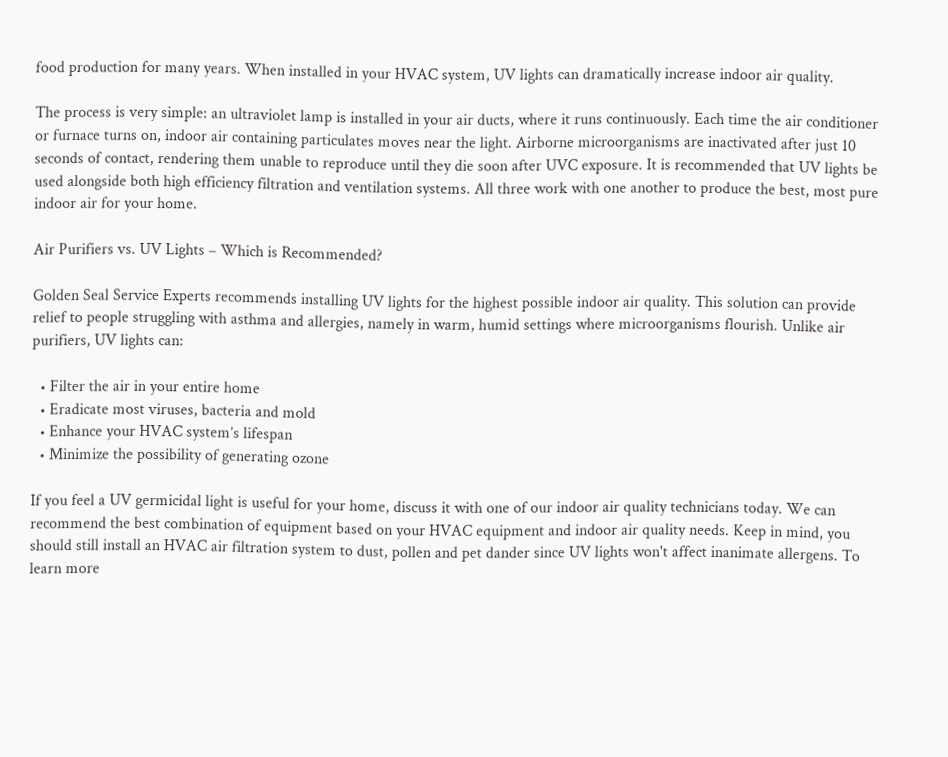food production for many years. When installed in your HVAC system, UV lights can dramatically increase indoor air quality.

The process is very simple: an ultraviolet lamp is installed in your air ducts, where it runs continuously. Each time the air conditioner or furnace turns on, indoor air containing particulates moves near the light. Airborne microorganisms are inactivated after just 10 seconds of contact, rendering them unable to reproduce until they die soon after UVC exposure. It is recommended that UV lights be used alongside both high efficiency filtration and ventilation systems. All three work with one another to produce the best, most pure indoor air for your home.

Air Purifiers vs. UV Lights – Which is Recommended?

Golden Seal Service Experts recommends installing UV lights for the highest possible indoor air quality. This solution can provide relief to people struggling with asthma and allergies, namely in warm, humid settings where microorganisms flourish. Unlike air purifiers, UV lights can:

  • Filter the air in your entire home
  • Eradicate most viruses, bacteria and mold
  • Enhance your HVAC system’s lifespan
  • Minimize the possibility of generating ozone

If you feel a UV germicidal light is useful for your home, discuss it with one of our indoor air quality technicians today. We can recommend the best combination of equipment based on your HVAC equipment and indoor air quality needs. Keep in mind, you should still install an HVAC air filtration system to dust, pollen and pet dander since UV lights won't affect inanimate allergens. To learn more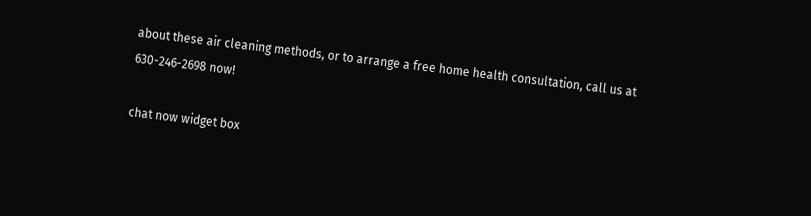about these air cleaning methods, or to arrange a free home health consultation, call us at 630-246-2698 now!

chat now widget box